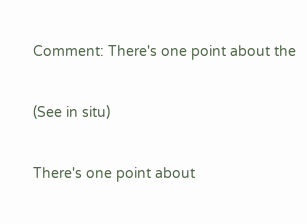Comment: There's one point about the

(See in situ)

There's one point about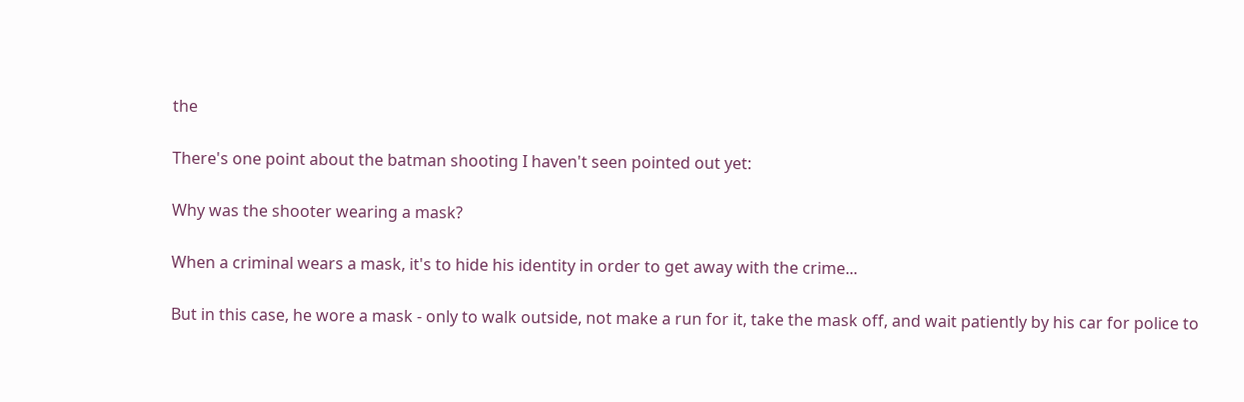the

There's one point about the batman shooting I haven't seen pointed out yet:

Why was the shooter wearing a mask?

When a criminal wears a mask, it's to hide his identity in order to get away with the crime...

But in this case, he wore a mask - only to walk outside, not make a run for it, take the mask off, and wait patiently by his car for police to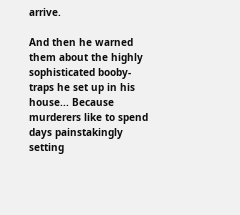arrive.

And then he warned them about the highly sophisticated booby-traps he set up in his house... Because murderers like to spend days painstakingly setting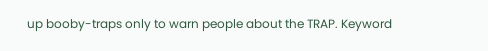up booby-traps only to warn people about the TRAP. Keyword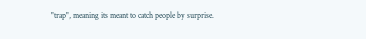"trap", meaning its meant to catch people by surprise.